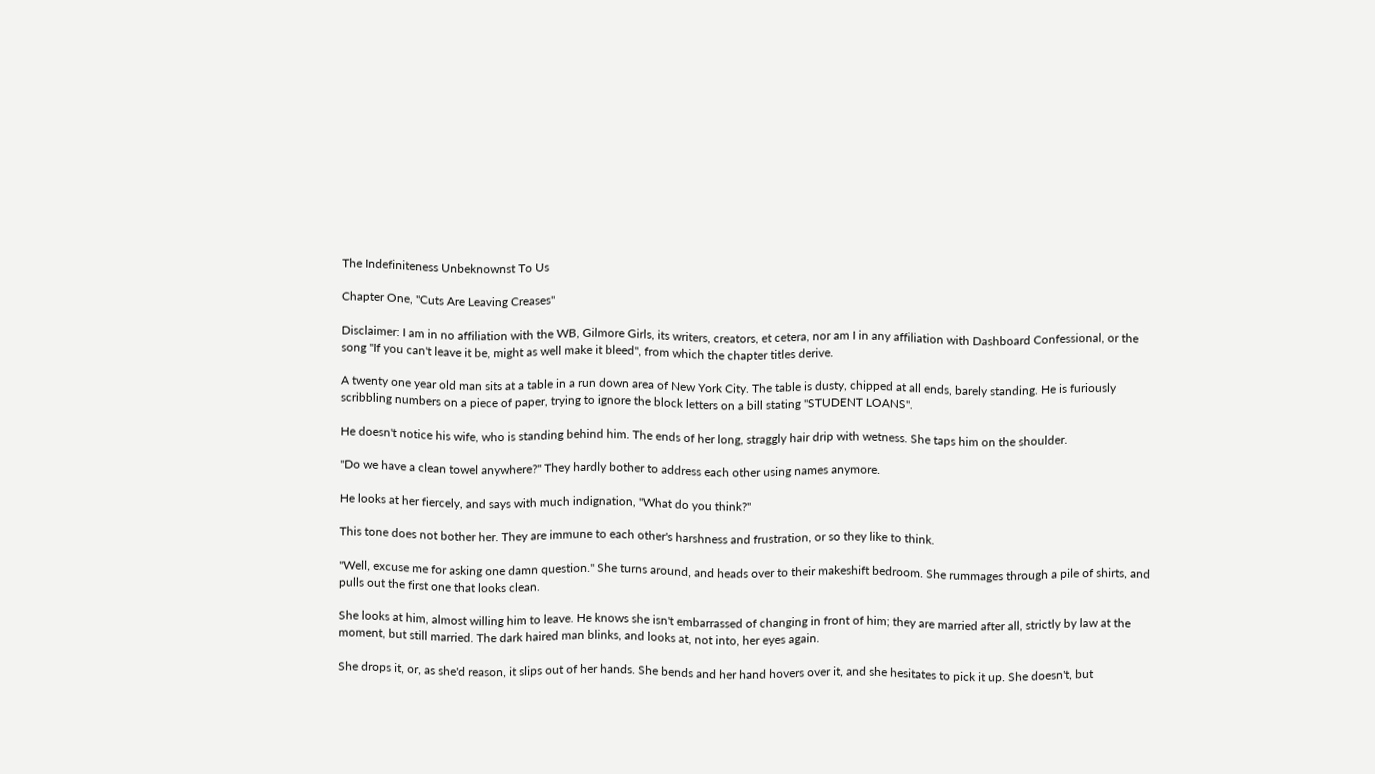The Indefiniteness Unbeknownst To Us

Chapter One, "Cuts Are Leaving Creases"

Disclaimer: I am in no affiliation with the WB, Gilmore Girls, its writers, creators, et cetera, nor am I in any affiliation with Dashboard Confessional, or the song "If you can't leave it be, might as well make it bleed", from which the chapter titles derive.

A twenty one year old man sits at a table in a run down area of New York City. The table is dusty, chipped at all ends, barely standing. He is furiously scribbling numbers on a piece of paper, trying to ignore the block letters on a bill stating "STUDENT LOANS".

He doesn't notice his wife, who is standing behind him. The ends of her long, straggly hair drip with wetness. She taps him on the shoulder.

"Do we have a clean towel anywhere?" They hardly bother to address each other using names anymore.

He looks at her fiercely, and says with much indignation, "What do you think?"

This tone does not bother her. They are immune to each other's harshness and frustration, or so they like to think.

"Well, excuse me for asking one damn question." She turns around, and heads over to their makeshift bedroom. She rummages through a pile of shirts, and pulls out the first one that looks clean.

She looks at him, almost willing him to leave. He knows she isn't embarrassed of changing in front of him; they are married after all, strictly by law at the moment, but still married. The dark haired man blinks, and looks at, not into, her eyes again.

She drops it, or, as she'd reason, it slips out of her hands. She bends and her hand hovers over it, and she hesitates to pick it up. She doesn't, but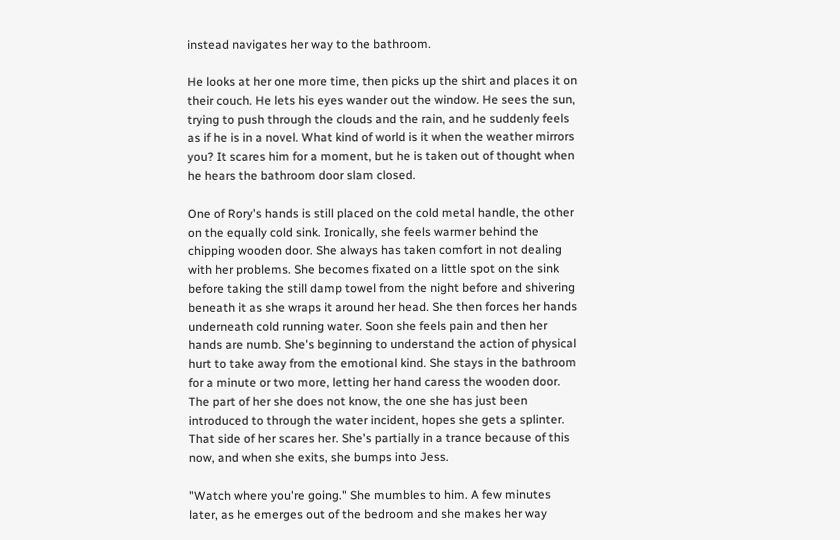instead navigates her way to the bathroom.

He looks at her one more time, then picks up the shirt and places it on their couch. He lets his eyes wander out the window. He sees the sun, trying to push through the clouds and the rain, and he suddenly feels as if he is in a novel. What kind of world is it when the weather mirrors you? It scares him for a moment, but he is taken out of thought when he hears the bathroom door slam closed.

One of Rory's hands is still placed on the cold metal handle, the other on the equally cold sink. Ironically, she feels warmer behind the chipping wooden door. She always has taken comfort in not dealing with her problems. She becomes fixated on a little spot on the sink before taking the still damp towel from the night before and shivering beneath it as she wraps it around her head. She then forces her hands underneath cold running water. Soon she feels pain and then her hands are numb. She's beginning to understand the action of physical hurt to take away from the emotional kind. She stays in the bathroom for a minute or two more, letting her hand caress the wooden door. The part of her she does not know, the one she has just been introduced to through the water incident, hopes she gets a splinter. That side of her scares her. She's partially in a trance because of this now, and when she exits, she bumps into Jess.

"Watch where you're going." She mumbles to him. A few minutes later, as he emerges out of the bedroom and she makes her way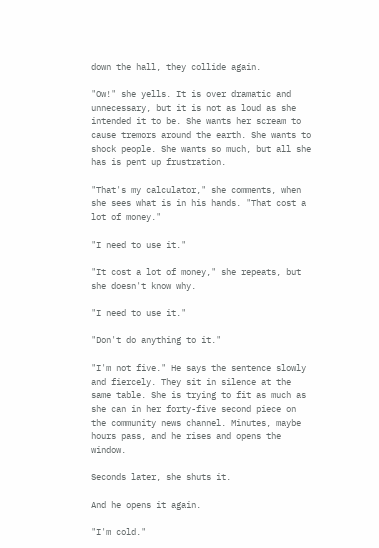down the hall, they collide again.

"Ow!" she yells. It is over dramatic and unnecessary, but it is not as loud as she intended it to be. She wants her scream to cause tremors around the earth. She wants to shock people. She wants so much, but all she has is pent up frustration.

"That's my calculator," she comments, when she sees what is in his hands. "That cost a lot of money."

"I need to use it."

"It cost a lot of money," she repeats, but she doesn't know why.

"I need to use it."

"Don't do anything to it."

"I'm not five." He says the sentence slowly and fiercely. They sit in silence at the same table. She is trying to fit as much as she can in her forty-five second piece on the community news channel. Minutes, maybe hours pass, and he rises and opens the window.

Seconds later, she shuts it.

And he opens it again.

"I'm cold."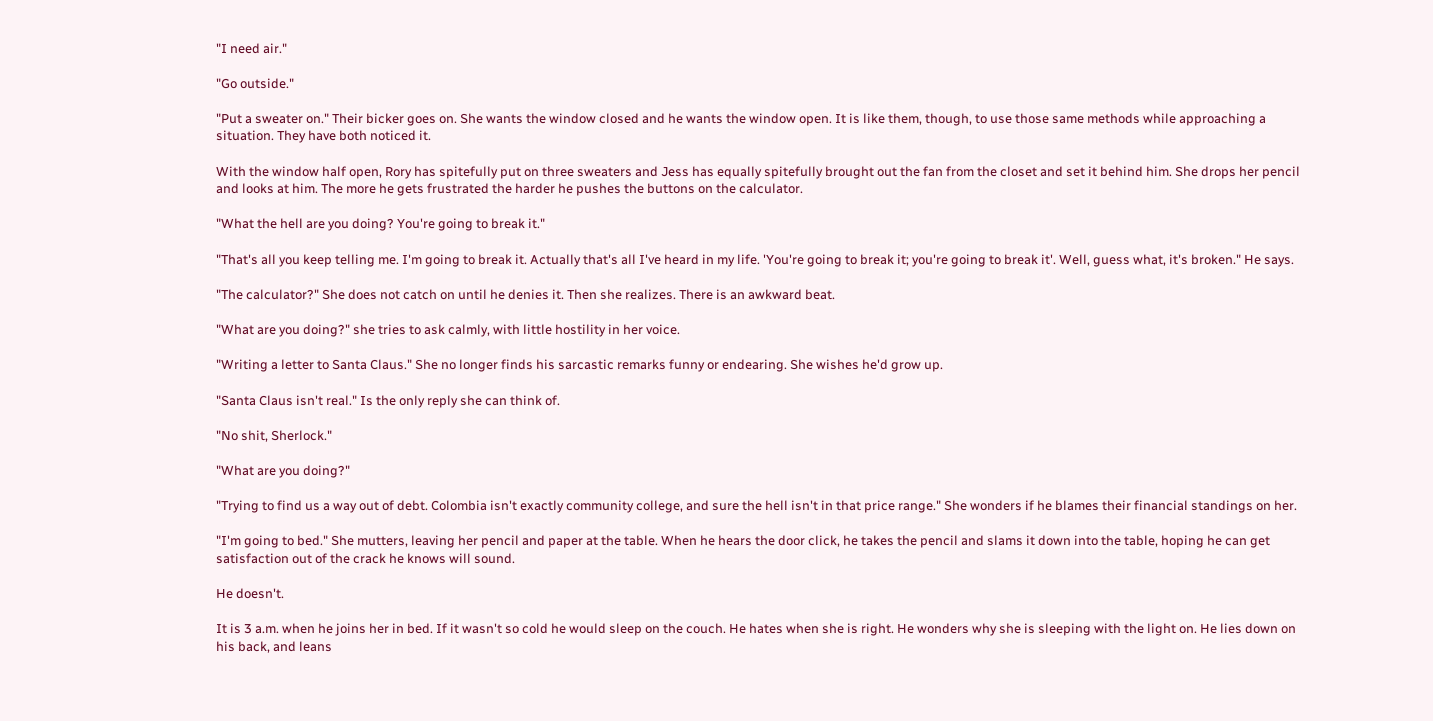"I need air."

"Go outside."

"Put a sweater on." Their bicker goes on. She wants the window closed and he wants the window open. It is like them, though, to use those same methods while approaching a situation. They have both noticed it.

With the window half open, Rory has spitefully put on three sweaters and Jess has equally spitefully brought out the fan from the closet and set it behind him. She drops her pencil and looks at him. The more he gets frustrated the harder he pushes the buttons on the calculator.

"What the hell are you doing? You're going to break it."

"That's all you keep telling me. I'm going to break it. Actually that's all I've heard in my life. 'You're going to break it; you're going to break it'. Well, guess what, it's broken." He says.

"The calculator?" She does not catch on until he denies it. Then she realizes. There is an awkward beat.

"What are you doing?" she tries to ask calmly, with little hostility in her voice.

"Writing a letter to Santa Claus." She no longer finds his sarcastic remarks funny or endearing. She wishes he'd grow up.

"Santa Claus isn't real." Is the only reply she can think of.

"No shit, Sherlock."

"What are you doing?"

"Trying to find us a way out of debt. Colombia isn't exactly community college, and sure the hell isn't in that price range." She wonders if he blames their financial standings on her.

"I'm going to bed." She mutters, leaving her pencil and paper at the table. When he hears the door click, he takes the pencil and slams it down into the table, hoping he can get satisfaction out of the crack he knows will sound.

He doesn't.

It is 3 a.m. when he joins her in bed. If it wasn't so cold he would sleep on the couch. He hates when she is right. He wonders why she is sleeping with the light on. He lies down on his back, and leans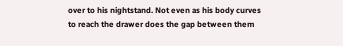over to his nightstand. Not even as his body curves to reach the drawer does the gap between them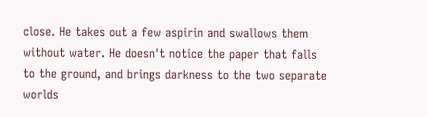close. He takes out a few aspirin and swallows them without water. He doesn't notice the paper that falls to the ground, and brings darkness to the two separate worlds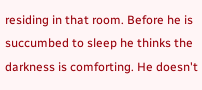residing in that room. Before he is succumbed to sleep he thinks the darkness is comforting. He doesn't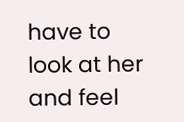have to look at her and feel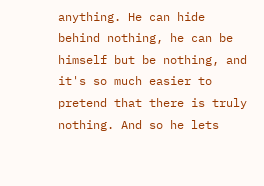anything. He can hide behind nothing, he can be himself but be nothing, and it's so much easier to pretend that there is truly nothing. And so he lets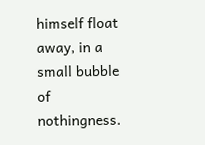himself float away, in a small bubble of nothingness.